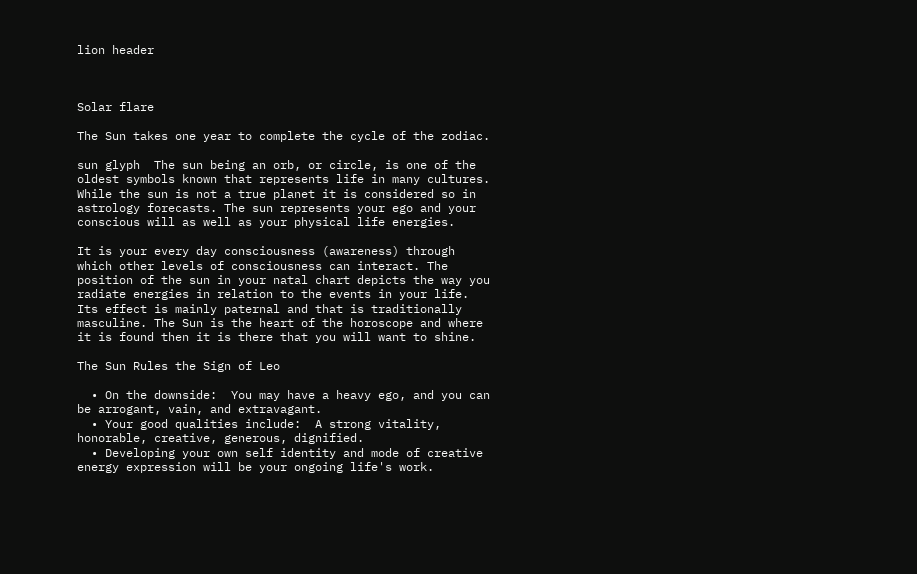lion header



Solar flare

The Sun takes one year to complete the cycle of the zodiac.

sun glyph  The sun being an orb, or circle, is one of the oldest symbols known that represents life in many cultures. While the sun is not a true planet it is considered so in astrology forecasts. The sun represents your ego and your conscious will as well as your physical life energies.

It is your every day consciousness (awareness) through which other levels of consciousness can interact. The position of the sun in your natal chart depicts the way you radiate energies in relation to the events in your life. Its effect is mainly paternal and that is traditionally masculine. The Sun is the heart of the horoscope and where it is found then it is there that you will want to shine.

The Sun Rules the Sign of Leo

  • On the downside:  You may have a heavy ego, and you can be arrogant, vain, and extravagant.
  • Your good qualities include:  A strong vitality, honorable, creative, generous, dignified.
  • Developing your own self identity and mode of creative energy expression will be your ongoing life's work.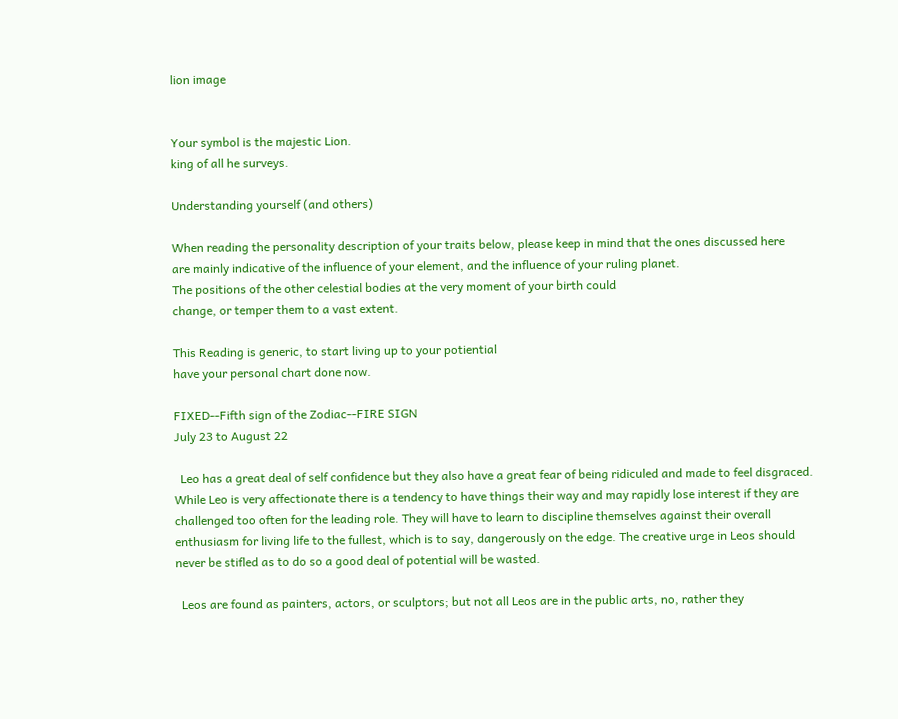lion image


Your symbol is the majestic Lion.
king of all he surveys.

Understanding yourself (and others)

When reading the personality description of your traits below, please keep in mind that the ones discussed here
are mainly indicative of the influence of your element, and the influence of your ruling planet.
The positions of the other celestial bodies at the very moment of your birth could
change, or temper them to a vast extent.

This Reading is generic, to start living up to your potiential
have your personal chart done now.

FIXED--Fifth sign of the Zodiac--FIRE SIGN
July 23 to August 22

  Leo has a great deal of self confidence but they also have a great fear of being ridiculed and made to feel disgraced. While Leo is very affectionate there is a tendency to have things their way and may rapidly lose interest if they are challenged too often for the leading role. They will have to learn to discipline themselves against their overall enthusiasm for living life to the fullest, which is to say, dangerously on the edge. The creative urge in Leos should never be stifled as to do so a good deal of potential will be wasted.

  Leos are found as painters, actors, or sculptors; but not all Leos are in the public arts, no, rather they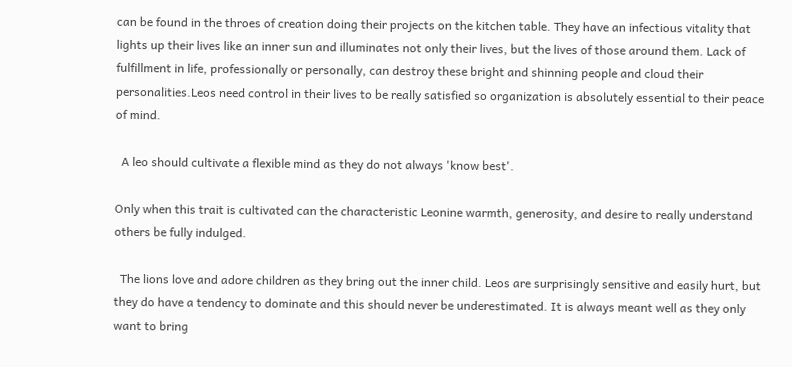can be found in the throes of creation doing their projects on the kitchen table. They have an infectious vitality that lights up their lives like an inner sun and illuminates not only their lives, but the lives of those around them. Lack of fulfillment in life, professionally or personally, can destroy these bright and shinning people and cloud their personalities.Leos need control in their lives to be really satisfied so organization is absolutely essential to their peace of mind.

  A leo should cultivate a flexible mind as they do not always 'know best'.

Only when this trait is cultivated can the characteristic Leonine warmth, generosity, and desire to really understand others be fully indulged.

  The lions love and adore children as they bring out the inner child. Leos are surprisingly sensitive and easily hurt, but they do have a tendency to dominate and this should never be underestimated. It is always meant well as they only want to bring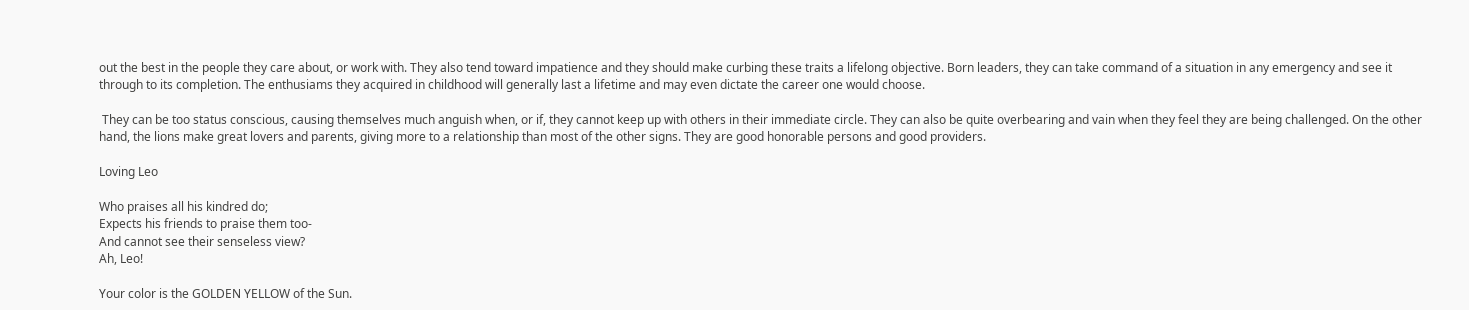out the best in the people they care about, or work with. They also tend toward impatience and they should make curbing these traits a lifelong objective. Born leaders, they can take command of a situation in any emergency and see it through to its completion. The enthusiams they acquired in childhood will generally last a lifetime and may even dictate the career one would choose.

 They can be too status conscious, causing themselves much anguish when, or if, they cannot keep up with others in their immediate circle. They can also be quite overbearing and vain when they feel they are being challenged. On the other hand, the lions make great lovers and parents, giving more to a relationship than most of the other signs. They are good honorable persons and good providers.

Loving Leo

Who praises all his kindred do;
Expects his friends to praise them too-
And cannot see their senseless view?
Ah, Leo!

Your color is the GOLDEN YELLOW of the Sun.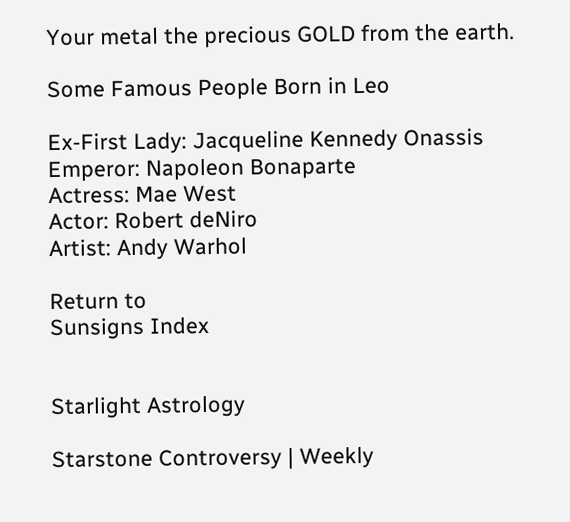Your metal the precious GOLD from the earth.

Some Famous People Born in Leo

Ex-First Lady: Jacqueline Kennedy Onassis
Emperor: Napoleon Bonaparte
Actress: Mae West
Actor: Robert deNiro
Artist: Andy Warhol

Return to
Sunsigns Index


Starlight Astrology

Starstone Controversy | Weekly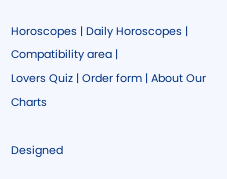Horoscopes | Daily Horoscopes | Compatibility area |
Lovers Quiz | Order form | About Our Charts

Designed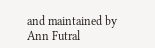and maintained by Ann Futral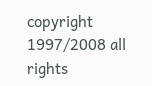copyright 1997/2008 all rights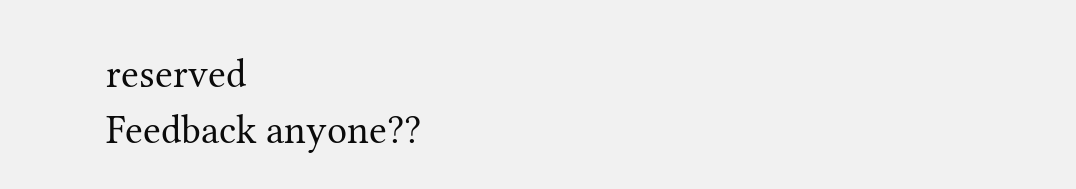reserved
Feedback anyone??